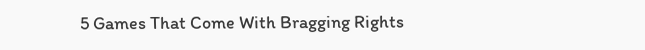5 Games That Come With Bragging Rights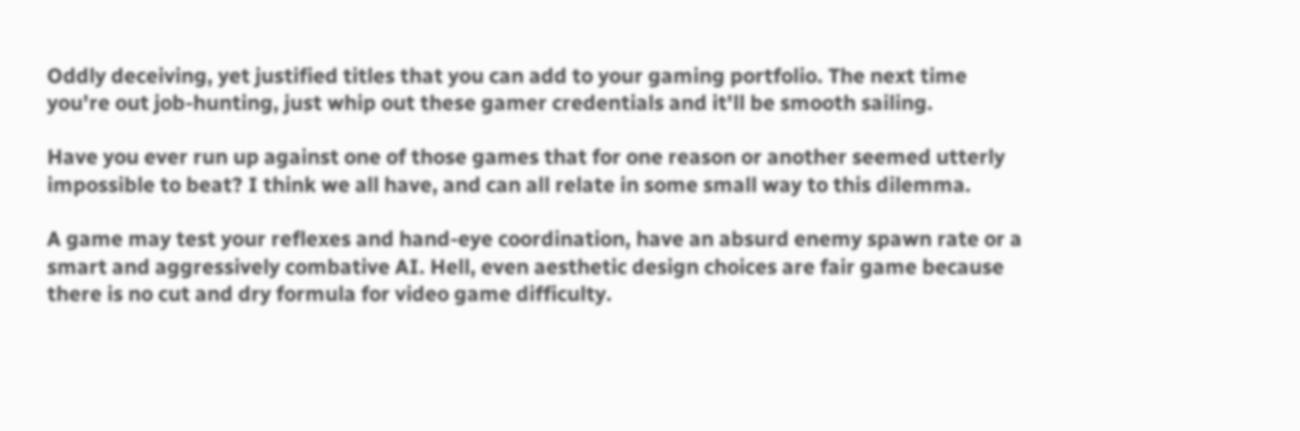Oddly deceiving, yet justified titles that you can add to your gaming portfolio. The next time you're out job-hunting, just whip out these gamer credentials and it'll be smooth sailing.

Have you ever run up against one of those games that for one reason or another seemed utterly impossible to beat? I think we all have, and can all relate in some small way to this dilemma.

A game may test your reflexes and hand-eye coordination, have an absurd enemy spawn rate or a smart and aggressively combative AI. Hell, even aesthetic design choices are fair game because there is no cut and dry formula for video game difficulty.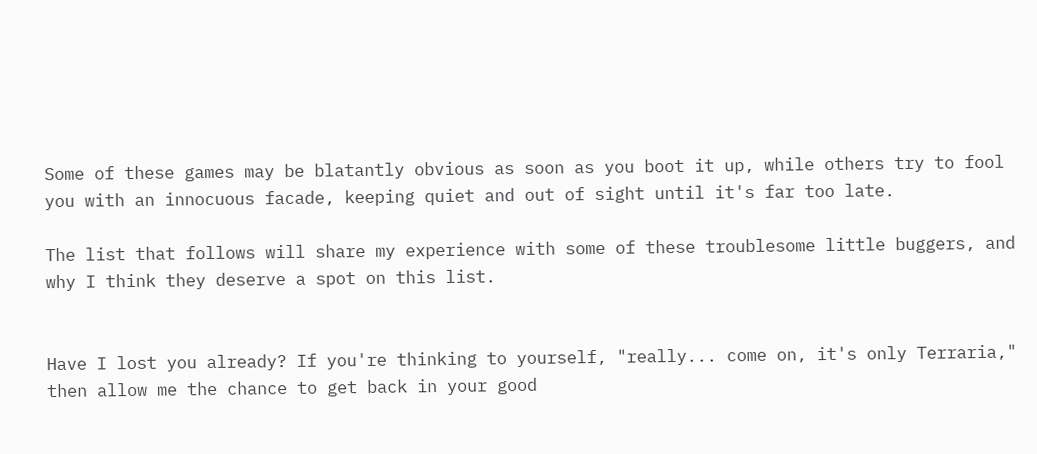Some of these games may be blatantly obvious as soon as you boot it up, while others try to fool you with an innocuous facade, keeping quiet and out of sight until it's far too late.

The list that follows will share my experience with some of these troublesome little buggers, and why I think they deserve a spot on this list.


Have I lost you already? If you're thinking to yourself, "really... come on, it's only Terraria," then allow me the chance to get back in your good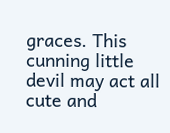graces. This cunning little devil may act all cute and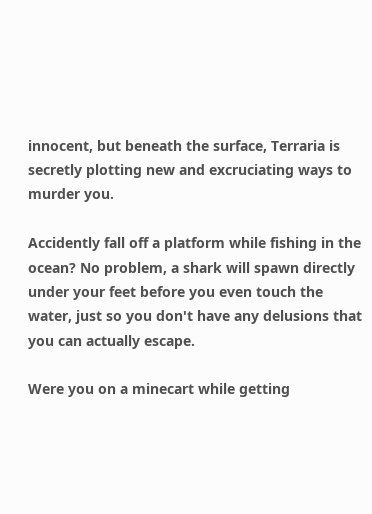innocent, but beneath the surface, Terraria is secretly plotting new and excruciating ways to murder you.

Accidently fall off a platform while fishing in the ocean? No problem, a shark will spawn directly under your feet before you even touch the water, just so you don't have any delusions that you can actually escape.

Were you on a minecart while getting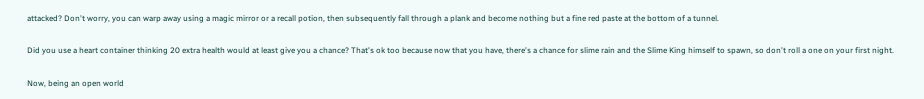attacked? Don't worry, you can warp away using a magic mirror or a recall potion, then subsequently fall through a plank and become nothing but a fine red paste at the bottom of a tunnel.

Did you use a heart container thinking 20 extra health would at least give you a chance? That's ok too because now that you have, there's a chance for slime rain and the Slime King himself to spawn, so don't roll a one on your first night.

Now, being an open world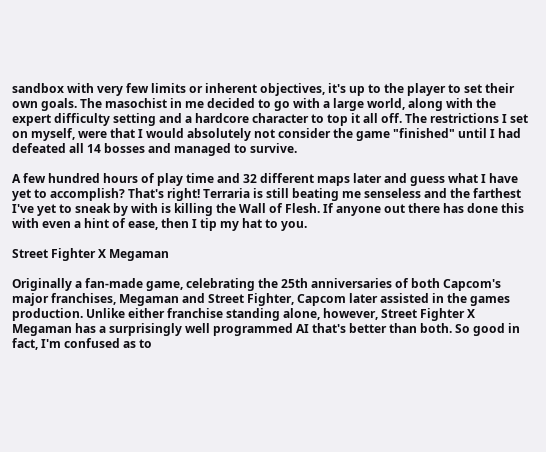sandbox with very few limits or inherent objectives, it's up to the player to set their own goals. The masochist in me decided to go with a large world, along with the expert difficulty setting and a hardcore character to top it all off. The restrictions I set on myself, were that I would absolutely not consider the game "finished" until I had defeated all 14 bosses and managed to survive.

A few hundred hours of play time and 32 different maps later and guess what I have yet to accomplish? That's right! Terraria is still beating me senseless and the farthest I've yet to sneak by with is killing the Wall of Flesh. If anyone out there has done this with even a hint of ease, then I tip my hat to you.

Street Fighter X Megaman

Originally a fan-made game, celebrating the 25th anniversaries of both Capcom's major franchises, Megaman and Street Fighter, Capcom later assisted in the games production. Unlike either franchise standing alone, however, Street Fighter X Megaman has a surprisingly well programmed AI that's better than both. So good in fact, I'm confused as to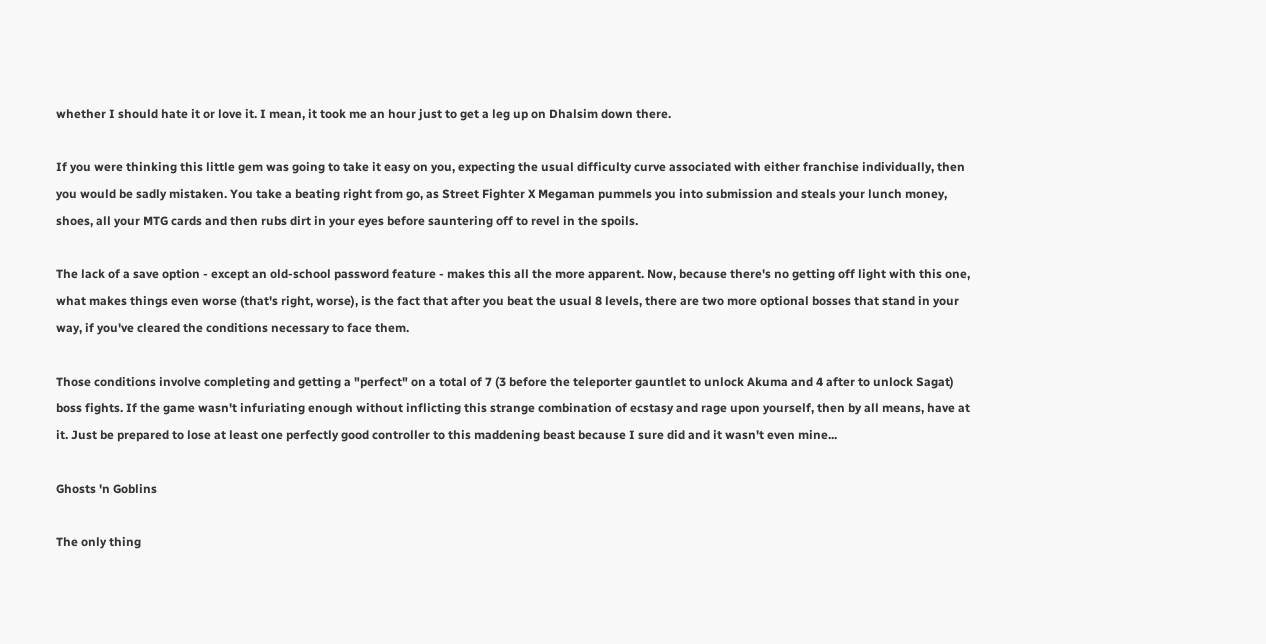whether I should hate it or love it. I mean, it took me an hour just to get a leg up on Dhalsim down there.

If you were thinking this little gem was going to take it easy on you, expecting the usual difficulty curve associated with either franchise individually, then you would be sadly mistaken. You take a beating right from go, as Street Fighter X Megaman pummels you into submission and steals your lunch money, shoes, all your MTG cards and then rubs dirt in your eyes before sauntering off to revel in the spoils.

The lack of a save option - except an old-school password feature - makes this all the more apparent. Now, because there's no getting off light with this one, what makes things even worse (that's right, worse), is the fact that after you beat the usual 8 levels, there are two more optional bosses that stand in your way, if you've cleared the conditions necessary to face them.

Those conditions involve completing and getting a "perfect" on a total of 7 (3 before the teleporter gauntlet to unlock Akuma and 4 after to unlock Sagat) boss fights. If the game wasn't infuriating enough without inflicting this strange combination of ecstasy and rage upon yourself, then by all means, have at it. Just be prepared to lose at least one perfectly good controller to this maddening beast because I sure did and it wasn't even mine...

Ghosts 'n Goblins

The only thing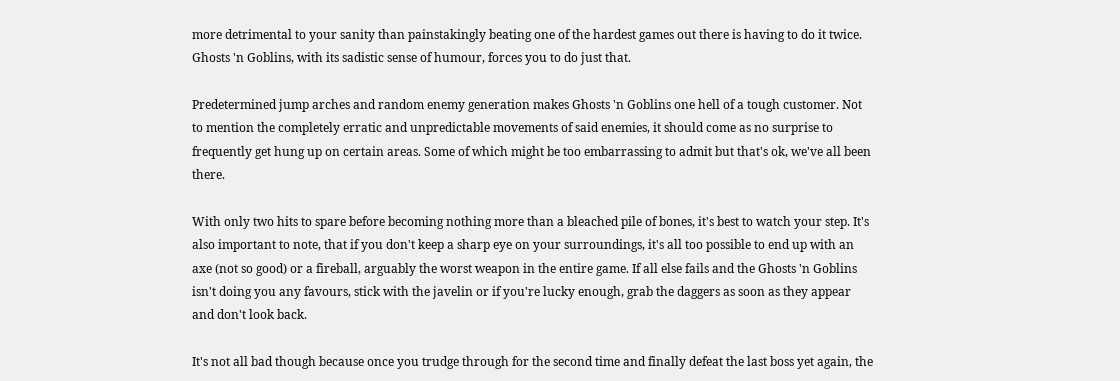more detrimental to your sanity than painstakingly beating one of the hardest games out there is having to do it twice. Ghosts 'n Goblins, with its sadistic sense of humour, forces you to do just that.

Predetermined jump arches and random enemy generation makes Ghosts 'n Goblins one hell of a tough customer. Not to mention the completely erratic and unpredictable movements of said enemies, it should come as no surprise to frequently get hung up on certain areas. Some of which might be too embarrassing to admit but that's ok, we've all been there.

With only two hits to spare before becoming nothing more than a bleached pile of bones, it's best to watch your step. It's also important to note, that if you don't keep a sharp eye on your surroundings, it's all too possible to end up with an axe (not so good) or a fireball, arguably the worst weapon in the entire game. If all else fails and the Ghosts 'n Goblins isn't doing you any favours, stick with the javelin or if you're lucky enough, grab the daggers as soon as they appear and don't look back.

It's not all bad though because once you trudge through for the second time and finally defeat the last boss yet again, the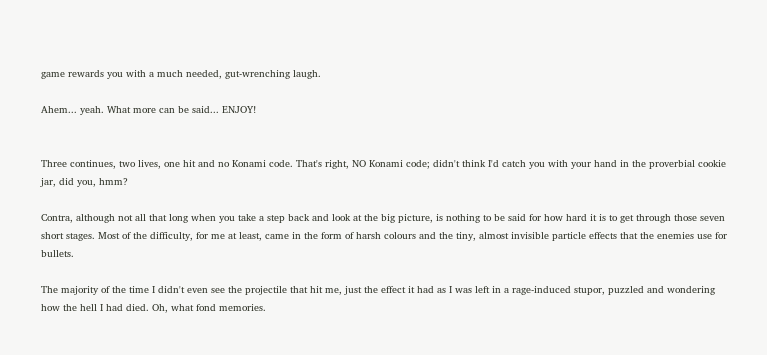game rewards you with a much needed, gut-wrenching laugh.

Ahem... yeah. What more can be said... ENJOY!


Three continues, two lives, one hit and no Konami code. That's right, NO Konami code; didn't think I'd catch you with your hand in the proverbial cookie jar, did you, hmm?

Contra, although not all that long when you take a step back and look at the big picture, is nothing to be said for how hard it is to get through those seven short stages. Most of the difficulty, for me at least, came in the form of harsh colours and the tiny, almost invisible particle effects that the enemies use for bullets.

The majority of the time I didn't even see the projectile that hit me, just the effect it had as I was left in a rage-induced stupor, puzzled and wondering how the hell I had died. Oh, what fond memories.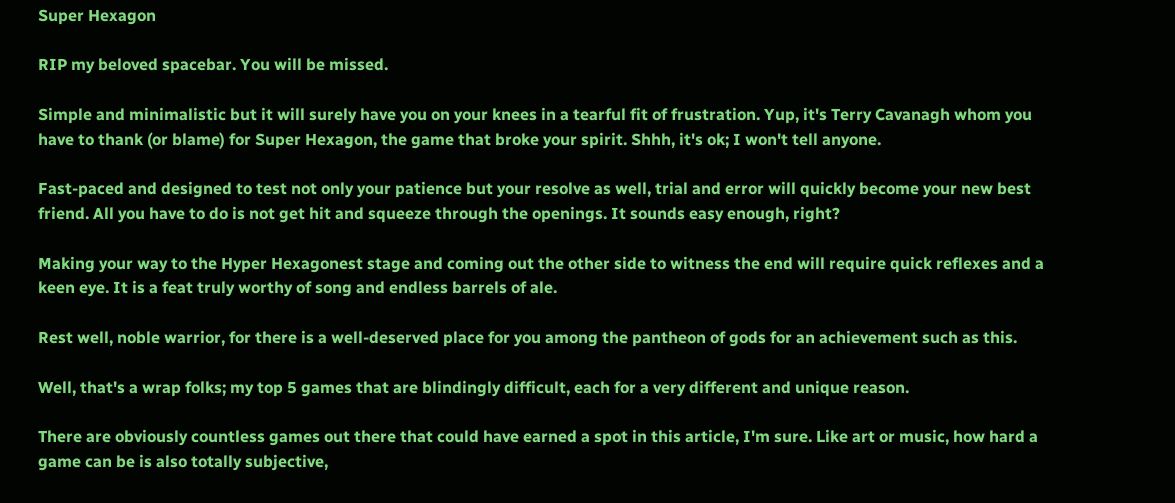Super Hexagon

RIP my beloved spacebar. You will be missed.

Simple and minimalistic but it will surely have you on your knees in a tearful fit of frustration. Yup, it's Terry Cavanagh whom you have to thank (or blame) for Super Hexagon, the game that broke your spirit. Shhh, it's ok; I won't tell anyone.

Fast-paced and designed to test not only your patience but your resolve as well, trial and error will quickly become your new best friend. All you have to do is not get hit and squeeze through the openings. It sounds easy enough, right?

Making your way to the Hyper Hexagonest stage and coming out the other side to witness the end will require quick reflexes and a keen eye. It is a feat truly worthy of song and endless barrels of ale.

Rest well, noble warrior, for there is a well-deserved place for you among the pantheon of gods for an achievement such as this.

Well, that's a wrap folks; my top 5 games that are blindingly difficult, each for a very different and unique reason.

There are obviously countless games out there that could have earned a spot in this article, I'm sure. Like art or music, how hard a game can be is also totally subjective,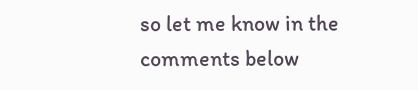so let me know in the comments below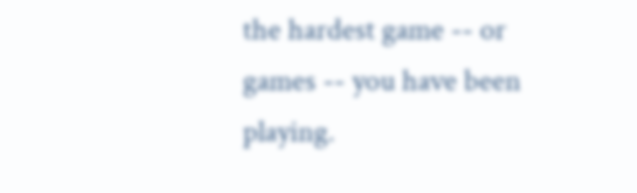the hardest game -- or games -- you have been playing.